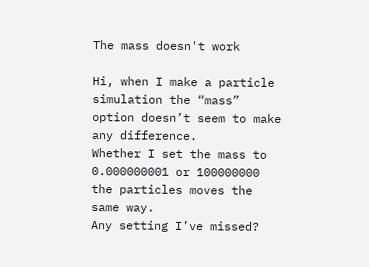The mass doesn't work

Hi, when I make a particle simulation the “mass” option doesn’t seem to make any difference.
Whether I set the mass to 0.000000001 or 100000000 the particles moves the same way.
Any setting I’ve missed?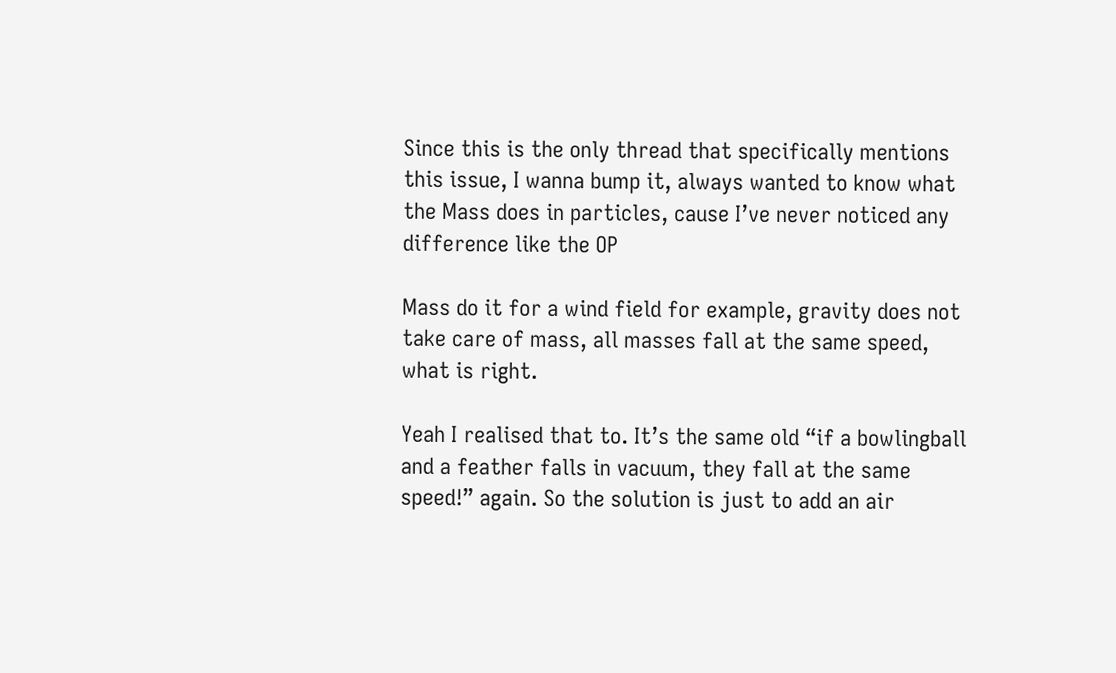Since this is the only thread that specifically mentions this issue, I wanna bump it, always wanted to know what the Mass does in particles, cause I’ve never noticed any difference like the OP

Mass do it for a wind field for example, gravity does not take care of mass, all masses fall at the same speed, what is right.

Yeah I realised that to. It’s the same old “if a bowlingball and a feather falls in vacuum, they fall at the same speed!” again. So the solution is just to add an air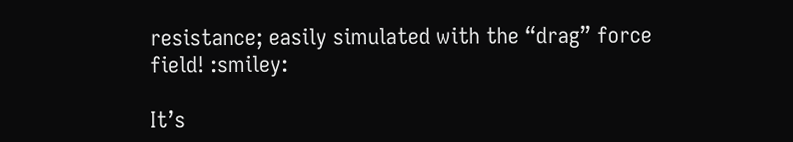resistance; easily simulated with the “drag” force field! :smiley:

It’s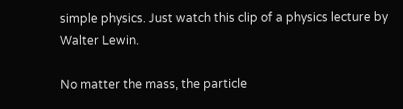simple physics. Just watch this clip of a physics lecture by Walter Lewin.

No matter the mass, the particle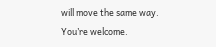will move the same way.
You’re welcome.